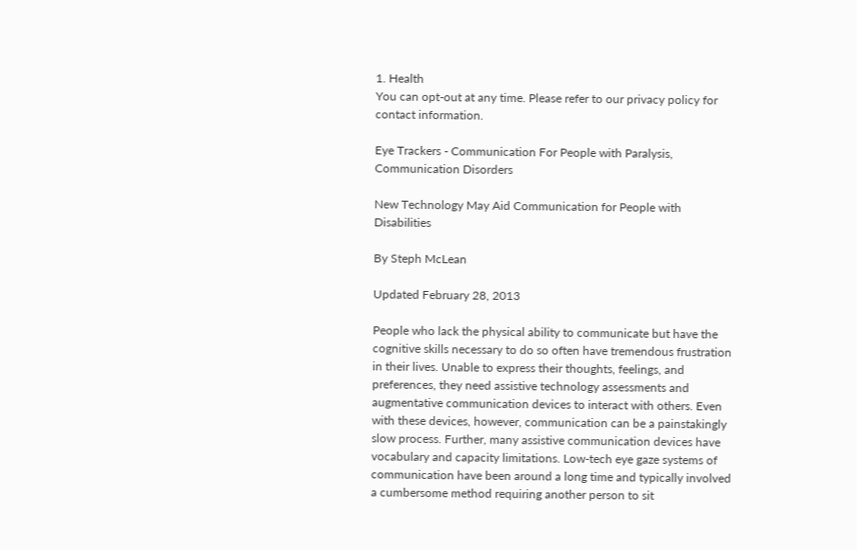1. Health
You can opt-out at any time. Please refer to our privacy policy for contact information.

Eye Trackers - Communication For People with Paralysis, Communication Disorders

New Technology May Aid Communication for People with Disabilities

By Steph McLean

Updated February 28, 2013

People who lack the physical ability to communicate but have the cognitive skills necessary to do so often have tremendous frustration in their lives. Unable to express their thoughts, feelings, and preferences, they need assistive technology assessments and augmentative communication devices to interact with others. Even with these devices, however, communication can be a painstakingly slow process. Further, many assistive communication devices have vocabulary and capacity limitations. Low-tech eye gaze systems of communication have been around a long time and typically involved a cumbersome method requiring another person to sit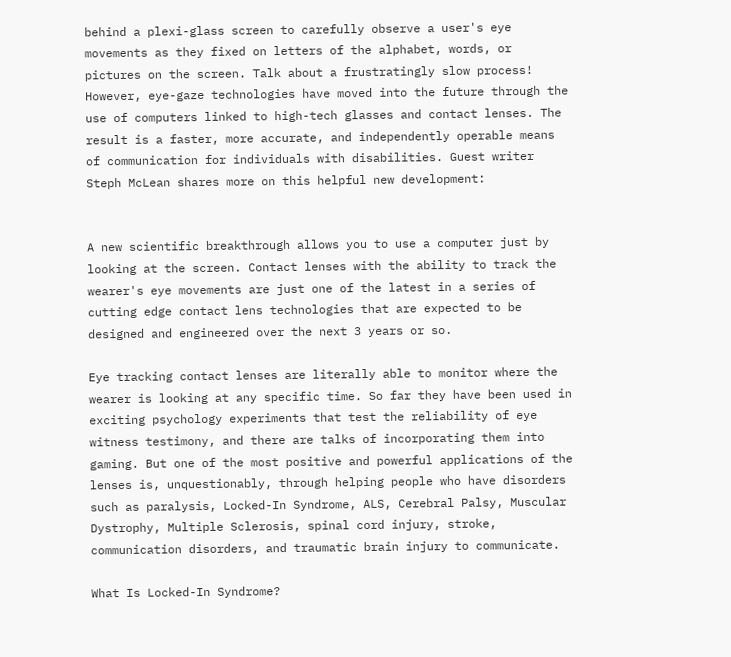behind a plexi-glass screen to carefully observe a user's eye movements as they fixed on letters of the alphabet, words, or pictures on the screen. Talk about a frustratingly slow process! However, eye-gaze technologies have moved into the future through the use of computers linked to high-tech glasses and contact lenses. The result is a faster, more accurate, and independently operable means of communication for individuals with disabilities. Guest writer Steph McLean shares more on this helpful new development:


A new scientific breakthrough allows you to use a computer just by looking at the screen. Contact lenses with the ability to track the wearer's eye movements are just one of the latest in a series of cutting edge contact lens technologies that are expected to be designed and engineered over the next 3 years or so.

Eye tracking contact lenses are literally able to monitor where the wearer is looking at any specific time. So far they have been used in exciting psychology experiments that test the reliability of eye witness testimony, and there are talks of incorporating them into gaming. But one of the most positive and powerful applications of the lenses is, unquestionably, through helping people who have disorders such as paralysis, Locked-In Syndrome, ALS, Cerebral Palsy, Muscular Dystrophy, Multiple Sclerosis, spinal cord injury, stroke, communication disorders, and traumatic brain injury to communicate.

What Is Locked-In Syndrome?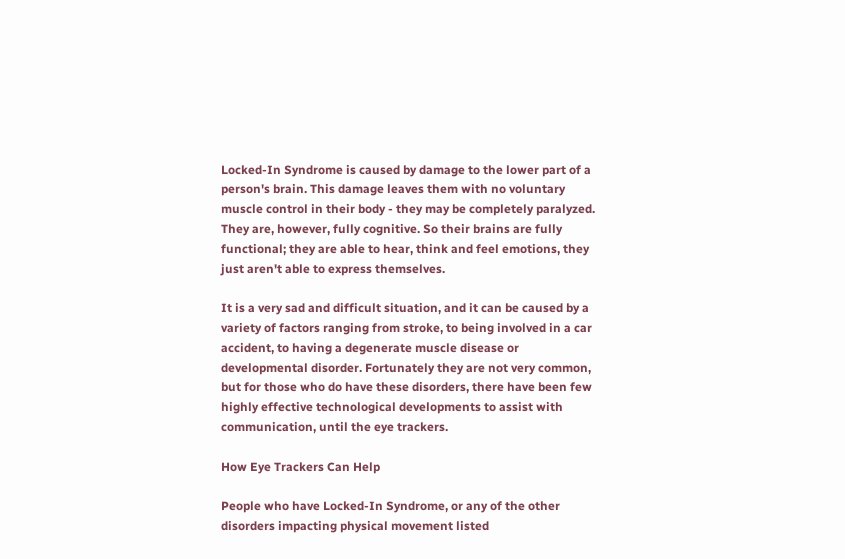Locked-In Syndrome is caused by damage to the lower part of a person's brain. This damage leaves them with no voluntary muscle control in their body - they may be completely paralyzed. They are, however, fully cognitive. So their brains are fully functional; they are able to hear, think and feel emotions, they just aren't able to express themselves.

It is a very sad and difficult situation, and it can be caused by a variety of factors ranging from stroke, to being involved in a car accident, to having a degenerate muscle disease or developmental disorder. Fortunately they are not very common, but for those who do have these disorders, there have been few highly effective technological developments to assist with communication, until the eye trackers.

How Eye Trackers Can Help

People who have Locked-In Syndrome, or any of the other disorders impacting physical movement listed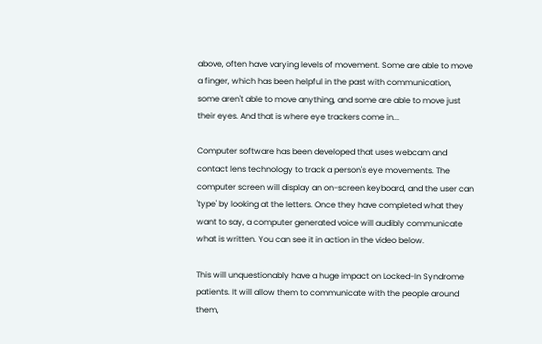above, often have varying levels of movement. Some are able to move a finger, which has been helpful in the past with communication, some aren't able to move anything, and some are able to move just their eyes. And that is where eye trackers come in...

Computer software has been developed that uses webcam and contact lens technology to track a person's eye movements. The computer screen will display an on-screen keyboard, and the user can 'type' by looking at the letters. Once they have completed what they want to say, a computer generated voice will audibly communicate what is written. You can see it in action in the video below.

This will unquestionably have a huge impact on Locked-In Syndrome patients. It will allow them to communicate with the people around them,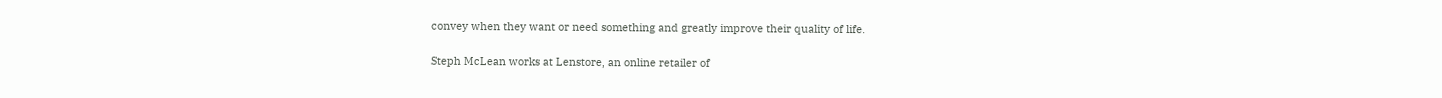convey when they want or need something and greatly improve their quality of life.

Steph McLean works at Lenstore, an online retailer of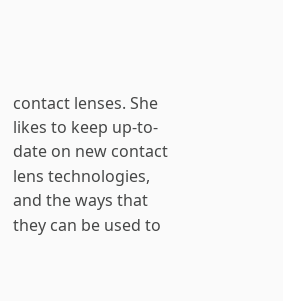contact lenses. She likes to keep up-to-date on new contact lens technologies, and the ways that they can be used to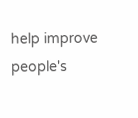help improve people's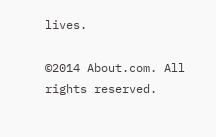lives.

©2014 About.com. All rights reserved.